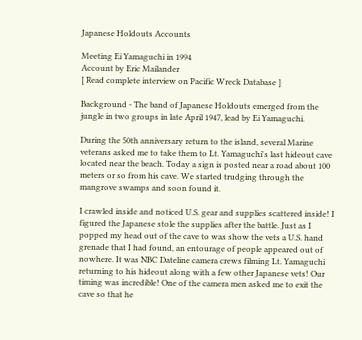Japanese Holdouts Accounts

Meeting Ei Yamaguchi in 1994
Account by Eric Mailander
[ Read complete interview on Pacific Wreck Database ]

Background - The band of Japanese Holdouts emerged from the jungle in two groups in late April 1947, lead by Ei Yamaguchi.

During the 50th anniversary return to the island, several Marine veterans asked me to take them to Lt. Yamaguchi's last hideout cave located near the beach. Today a sign is posted near a road about 100 meters or so from his cave. We started trudging through the mangrove swamps and soon found it.

I crawled inside and noticed U.S. gear and supplies scattered inside! I figured the Japanese stole the supplies after the battle. Just as I popped my head out of the cave to was show the vets a U.S. hand grenade that I had found, an entourage of people appeared out of nowhere. It was NBC Dateline camera crews filming Lt. Yamaguchi returning to his hideout along with a few other Japanese vets! Our timing was incredible! One of the camera men asked me to exit the cave so that he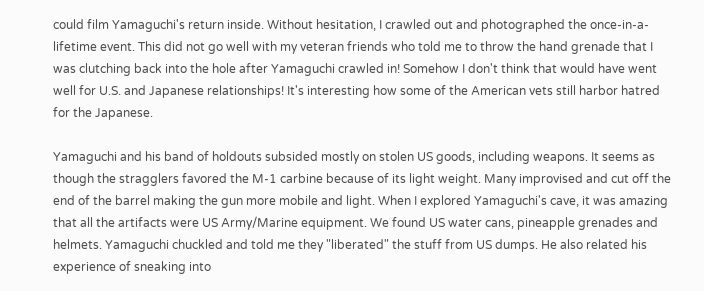could film Yamaguchi's return inside. Without hesitation, I crawled out and photographed the once-in-a-lifetime event. This did not go well with my veteran friends who told me to throw the hand grenade that I was clutching back into the hole after Yamaguchi crawled in! Somehow I don't think that would have went well for U.S. and Japanese relationships! It's interesting how some of the American vets still harbor hatred for the Japanese.

Yamaguchi and his band of holdouts subsided mostly on stolen US goods, including weapons. It seems as though the stragglers favored the M-1 carbine because of its light weight. Many improvised and cut off the end of the barrel making the gun more mobile and light. When I explored Yamaguchi's cave, it was amazing that all the artifacts were US Army/Marine equipment. We found US water cans, pineapple grenades and helmets. Yamaguchi chuckled and told me they "liberated" the stuff from US dumps. He also related his experience of sneaking into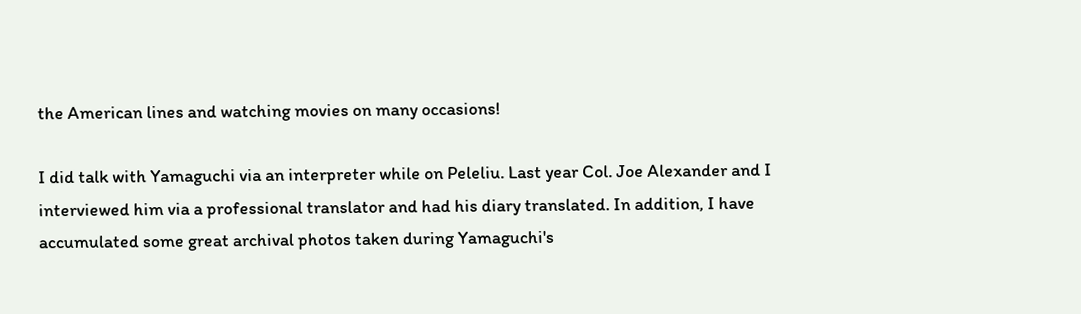the American lines and watching movies on many occasions!

I did talk with Yamaguchi via an interpreter while on Peleliu. Last year Col. Joe Alexander and I interviewed him via a professional translator and had his diary translated. In addition, I have accumulated some great archival photos taken during Yamaguchi's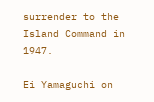surrender to the Island Command in 1947.

Ei Yamaguchi on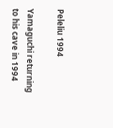Peleliu 1994

Yamaguchi returning
to his cave in 1994